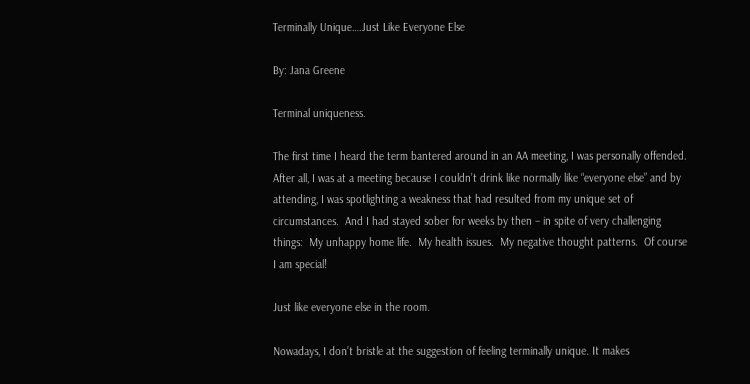Terminally Unique….Just Like Everyone Else

By: Jana Greene

Terminal uniqueness.

The first time I heard the term bantered around in an AA meeting, I was personally offended.  After all, I was at a meeting because I couldn’t drink like normally like “everyone else” and by attending, I was spotlighting a weakness that had resulted from my unique set of circumstances.  And I had stayed sober for weeks by then – in spite of very challenging things:  My unhappy home life.  My health issues.  My negative thought patterns.  Of course I am special!

Just like everyone else in the room.

Nowadays, I don’t bristle at the suggestion of feeling terminally unique. It makes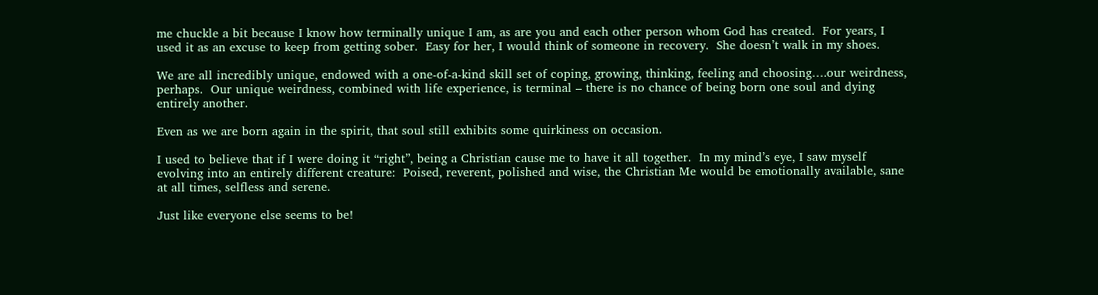me chuckle a bit because I know how terminally unique I am, as are you and each other person whom God has created.  For years, I used it as an excuse to keep from getting sober.  Easy for her, I would think of someone in recovery.  She doesn’t walk in my shoes.

We are all incredibly unique, endowed with a one-of-a-kind skill set of coping, growing, thinking, feeling and choosing….our weirdness, perhaps.  Our unique weirdness, combined with life experience, is terminal – there is no chance of being born one soul and dying entirely another.

Even as we are born again in the spirit, that soul still exhibits some quirkiness on occasion.

I used to believe that if I were doing it “right”, being a Christian cause me to have it all together.  In my mind’s eye, I saw myself evolving into an entirely different creature:  Poised, reverent, polished and wise, the Christian Me would be emotionally available, sane at all times, selfless and serene.

Just like everyone else seems to be!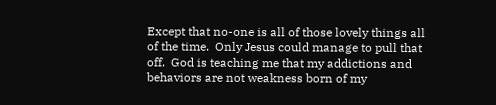Except that no-one is all of those lovely things all of the time.  Only Jesus could manage to pull that off.  God is teaching me that my addictions and behaviors are not weakness born of my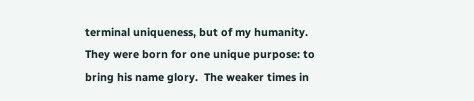terminal uniqueness, but of my humanity.  They were born for one unique purpose: to bring his name glory.  The weaker times in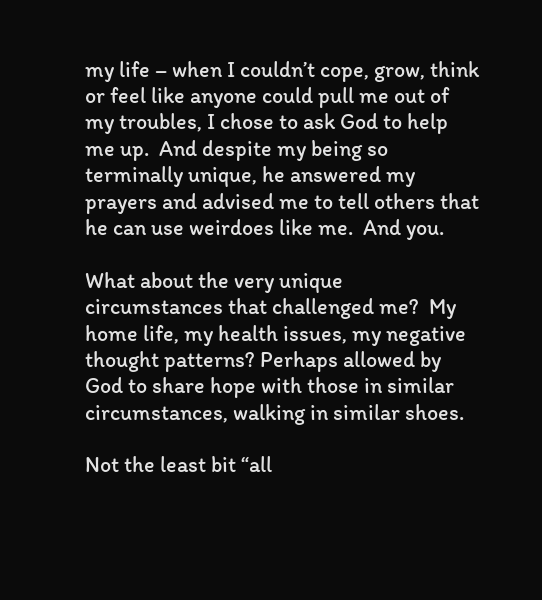my life – when I couldn’t cope, grow, think or feel like anyone could pull me out of my troubles, I chose to ask God to help me up.  And despite my being so terminally unique, he answered my prayers and advised me to tell others that he can use weirdoes like me.  And you.

What about the very unique circumstances that challenged me?  My home life, my health issues, my negative thought patterns? Perhaps allowed by God to share hope with those in similar circumstances, walking in similar shoes.

Not the least bit “all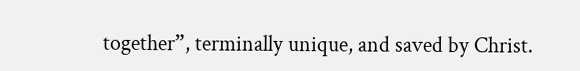together”, terminally unique, and saved by Christ.